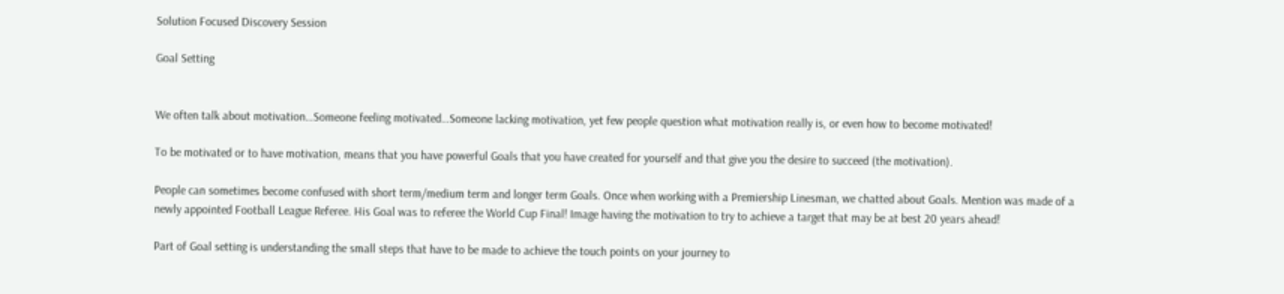Solution Focused Discovery Session

Goal Setting


We often talk about motivation…Someone feeling motivated…Someone lacking motivation, yet few people question what motivation really is, or even how to become motivated!

To be motivated or to have motivation, means that you have powerful Goals that you have created for yourself and that give you the desire to succeed (the motivation).

People can sometimes become confused with short term/medium term and longer term Goals. Once when working with a Premiership Linesman, we chatted about Goals. Mention was made of a newly appointed Football League Referee. His Goal was to referee the World Cup Final! Image having the motivation to try to achieve a target that may be at best 20 years ahead!

Part of Goal setting is understanding the small steps that have to be made to achieve the touch points on your journey to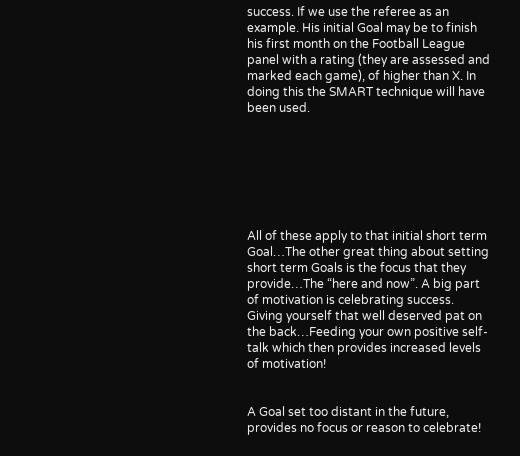success. If we use the referee as an example. His initial Goal may be to finish his first month on the Football League panel with a rating (they are assessed and marked each game), of higher than X. In doing this the SMART technique will have been used.







All of these apply to that initial short term Goal…The other great thing about setting short term Goals is the focus that they provide…The “here and now”. A big part of motivation is celebrating success. Giving yourself that well deserved pat on the back…Feeding your own positive self-talk which then provides increased levels of motivation!


A Goal set too distant in the future, provides no focus or reason to celebrate!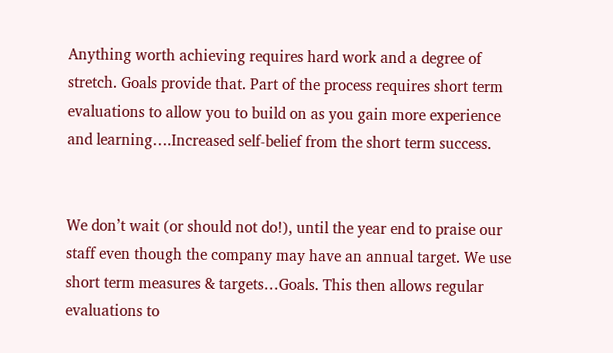Anything worth achieving requires hard work and a degree of stretch. Goals provide that. Part of the process requires short term evaluations to allow you to build on as you gain more experience and learning….Increased self-belief from the short term success.


We don’t wait (or should not do!), until the year end to praise our staff even though the company may have an annual target. We use short term measures & targets…Goals. This then allows regular evaluations to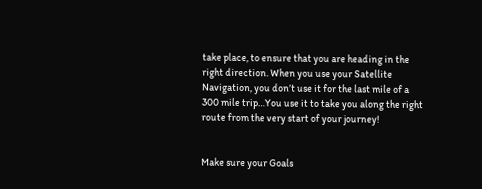take place, to ensure that you are heading in the right direction. When you use your Satellite Navigation, you don’t use it for the last mile of a 300 mile trip…You use it to take you along the right route from the very start of your journey!


Make sure your Goals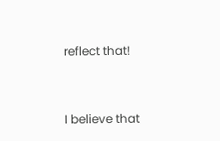reflect that!


I believe that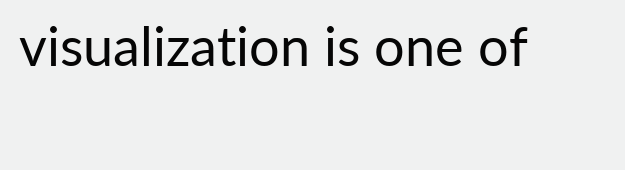visualization is one of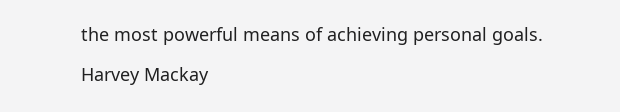the most powerful means of achieving personal goals.

Harvey Mackay